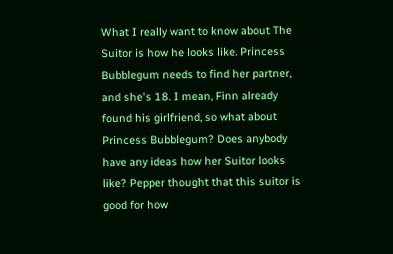What I really want to know about The Suitor is how he looks like. Princess Bubblegum needs to find her partner, and she's 18. I mean, Finn already found his girlfriend, so what about Princess Bubblegum? Does anybody have any ideas how her Suitor looks like? Pepper thought that this suitor is good for how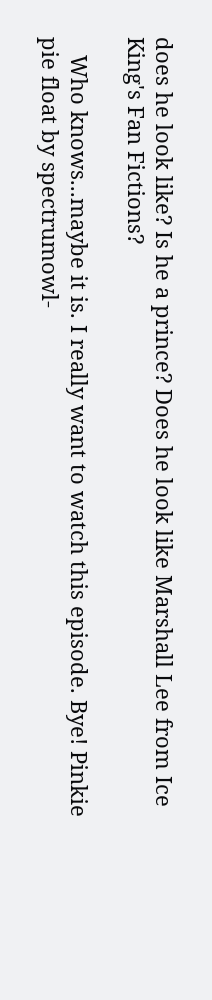does he look like? Is he a prince? Does he look like Marshall Lee from Ice King's Fan Fictions?

   Who knows...maybe it is. I really want to watch this episode. Bye! Pinkie pie float by spectrumowl-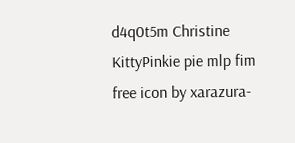d4q0t5m Christine KittyPinkie pie mlp fim free icon by xarazura-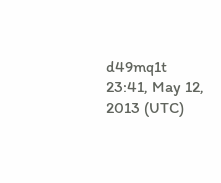d49mq1t 23:41, May 12, 2013 (UTC)